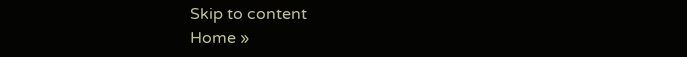Skip to content
Home »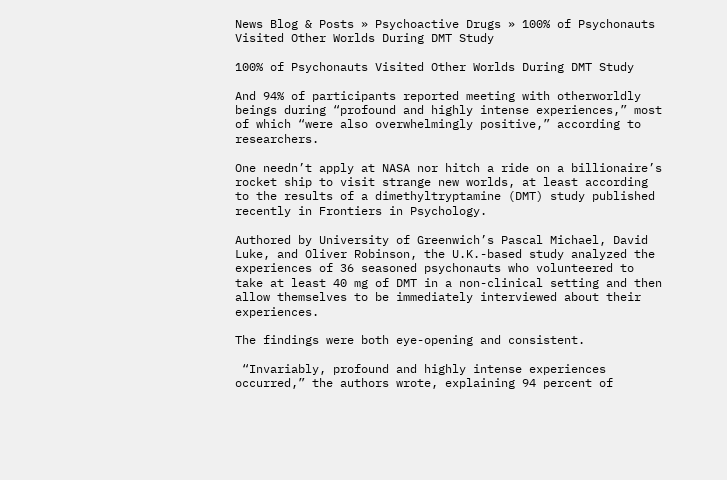News Blog & Posts » Psychoactive Drugs » 100% of Psychonauts Visited Other Worlds During DMT Study

100% of Psychonauts Visited Other Worlds During DMT Study

And 94% of participants reported meeting with otherworldly beings during “profound and highly intense experiences,” most of which “were also overwhelmingly positive,” according to researchers.

One needn’t apply at NASA nor hitch a ride on a billionaire’s rocket ship to visit strange new worlds, at least according to the results of a dimethyltryptamine (DMT) study published recently in Frontiers in Psychology.

Authored by University of Greenwich’s Pascal Michael, David Luke, and Oliver Robinson, the U.K.-based study analyzed the experiences of 36 seasoned psychonauts who volunteered to take at least 40 mg of DMT in a non-clinical setting and then allow themselves to be immediately interviewed about their experiences.

The findings were both eye-opening and consistent.

 “Invariably, profound and highly intense experiences occurred,” the authors wrote, explaining 94 percent of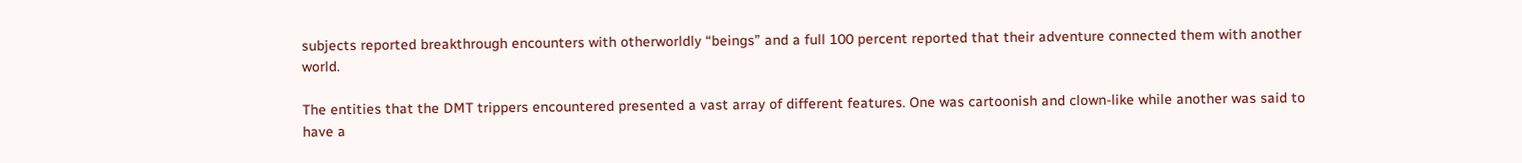subjects reported breakthrough encounters with otherworldly “beings” and a full 100 percent reported that their adventure connected them with another world.

The entities that the DMT trippers encountered presented a vast array of different features. One was cartoonish and clown-like while another was said to have a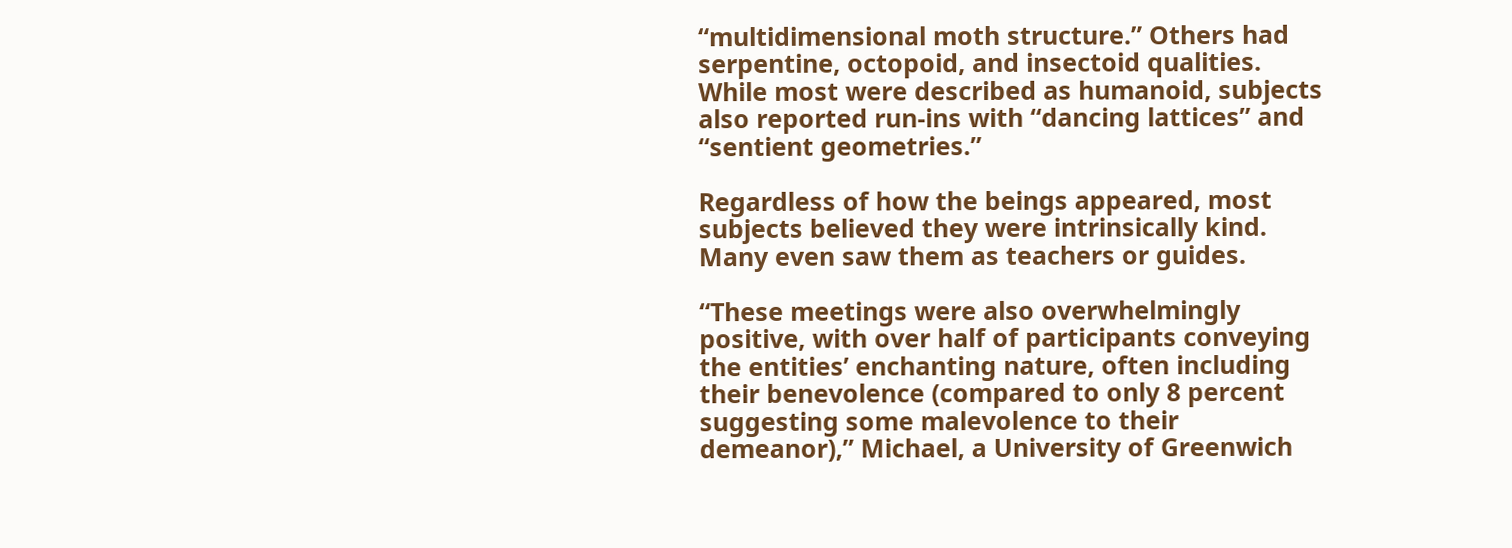“multidimensional moth structure.” Others had serpentine, octopoid, and insectoid qualities. While most were described as humanoid, subjects also reported run-ins with “dancing lattices” and “sentient geometries.”

Regardless of how the beings appeared, most subjects believed they were intrinsically kind. Many even saw them as teachers or guides.

“These meetings were also overwhelmingly positive, with over half of participants conveying the entities’ enchanting nature, often including their benevolence (compared to only 8 percent suggesting some malevolence to their demeanor),” Michael, a University of Greenwich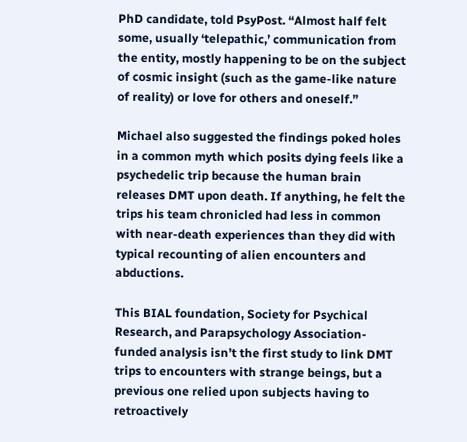PhD candidate, told PsyPost. “Almost half felt some, usually ‘telepathic,’ communication from the entity, mostly happening to be on the subject of cosmic insight (such as the game-like nature of reality) or love for others and oneself.”

Michael also suggested the findings poked holes in a common myth which posits dying feels like a psychedelic trip because the human brain releases DMT upon death. If anything, he felt the trips his team chronicled had less in common with near-death experiences than they did with typical recounting of alien encounters and abductions.

This BIAL foundation, Society for Psychical Research, and Parapsychology Association-funded analysis isn’t the first study to link DMT trips to encounters with strange beings, but a previous one relied upon subjects having to retroactively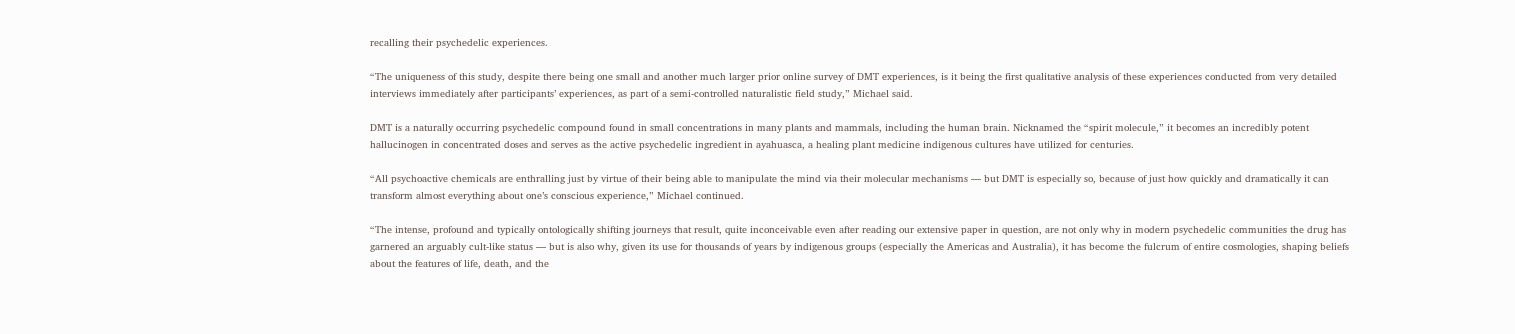recalling their psychedelic experiences.

“The uniqueness of this study, despite there being one small and another much larger prior online survey of DMT experiences, is it being the first qualitative analysis of these experiences conducted from very detailed interviews immediately after participants’ experiences, as part of a semi-controlled naturalistic field study,” Michael said.

DMT is a naturally occurring psychedelic compound found in small concentrations in many plants and mammals, including the human brain. Nicknamed the “spirit molecule,” it becomes an incredibly potent hallucinogen in concentrated doses and serves as the active psychedelic ingredient in ayahuasca, a healing plant medicine indigenous cultures have utilized for centuries.

“All psychoactive chemicals are enthralling just by virtue of their being able to manipulate the mind via their molecular mechanisms — but DMT is especially so, because of just how quickly and dramatically it can transform almost everything about one’s conscious experience,” Michael continued.

“The intense, profound and typically ontologically shifting journeys that result, quite inconceivable even after reading our extensive paper in question, are not only why in modern psychedelic communities the drug has garnered an arguably cult-like status — but is also why, given its use for thousands of years by indigenous groups (especially the Americas and Australia), it has become the fulcrum of entire cosmologies, shaping beliefs about the features of life, death, and the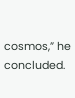cosmos,” he concluded.